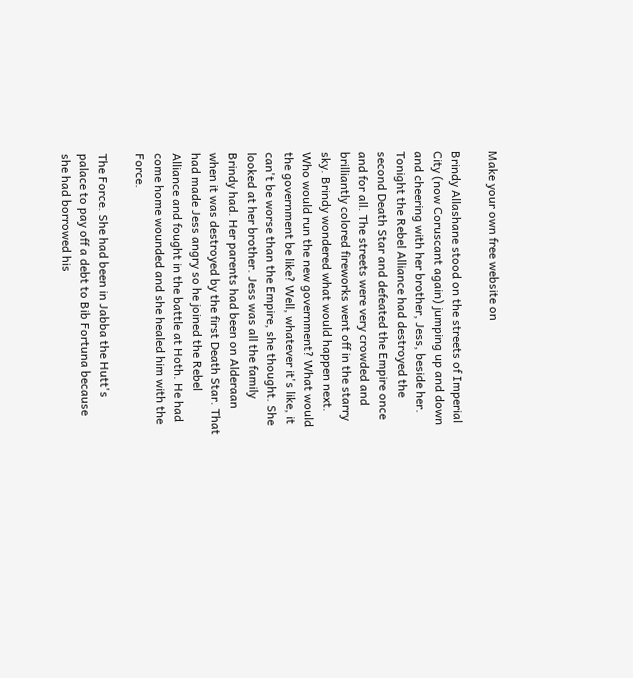Make your own free website on

Brindy Allashane stood on the streets of Imperial City (now Coruscant again) jumping up and down and cheering with her brother, Jess, beside her. Tonight the Rebel Alliance had destroyed the second Death Star and defeated the Empire once and for all. The streets were very crowded and brilliantly colored fireworks went off in the starry sky. Brindy wondered what would happen next. Who would run the new government? What would the government be like? Well, whatever it's like, it can't be worse than the Empire, she thought. She looked at her brother. Jess was all the family Brindy had. Her parents had been on Alderaan when it was destroyed by the first Death Star. That had made Jess angry so he joined the Rebel Alliance and fought in the battle at Hoth. He had come home wounded and she healed him with the Force.

The Force. She had been in Jabba the Hutt's palace to pay off a debt to Bib Fortuna because she had borrowed his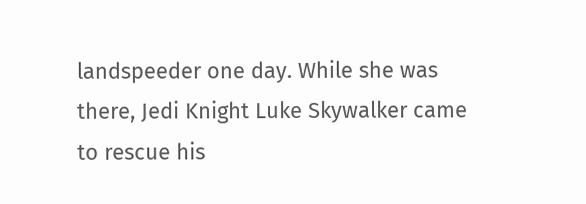landspeeder one day. While she was there, Jedi Knight Luke Skywalker came to rescue his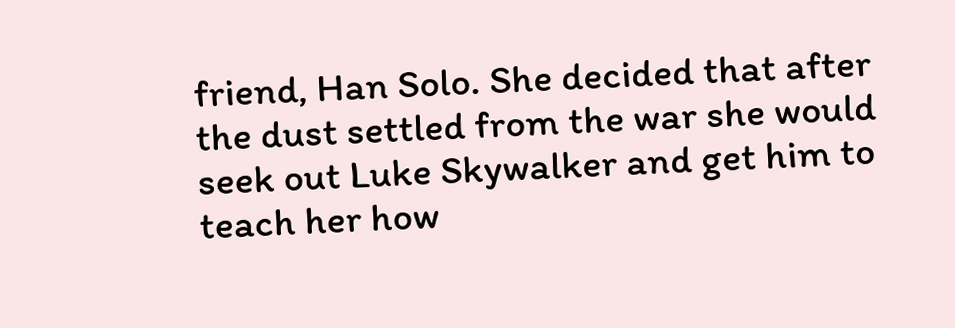friend, Han Solo. She decided that after the dust settled from the war she would seek out Luke Skywalker and get him to teach her how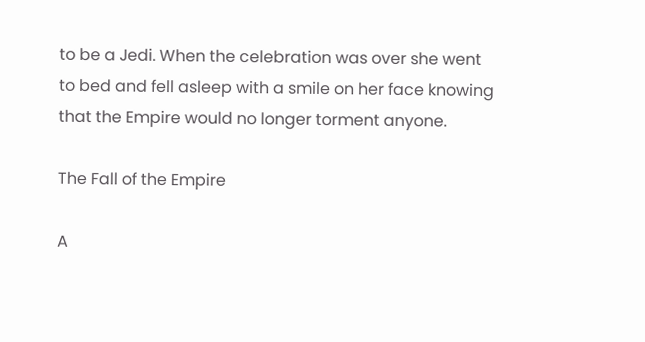to be a Jedi. When the celebration was over she went to bed and fell asleep with a smile on her face knowing that the Empire would no longer torment anyone.

The Fall of the Empire

A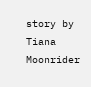story by Tiana Moonrider